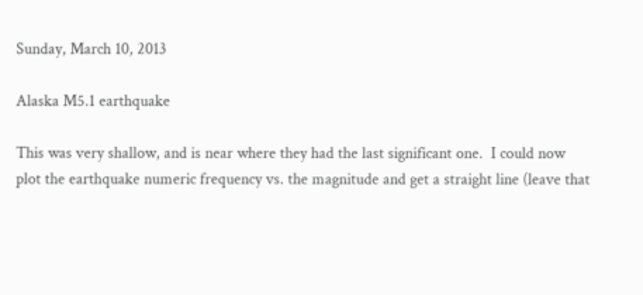Sunday, March 10, 2013

Alaska M5.1 earthquake

This was very shallow, and is near where they had the last significant one.  I could now plot the earthquake numeric frequency vs. the magnitude and get a straight line (leave that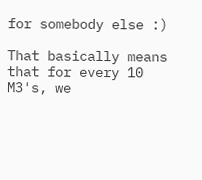for somebody else :)

That basically means that for every 10 M3's, we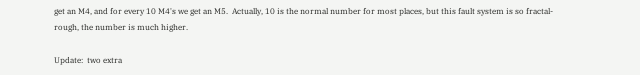get an M4, and for every 10 M4's we get an M5.  Actually, 10 is the normal number for most places, but this fault system is so fractal-rough, the number is much higher.

Update:  two extra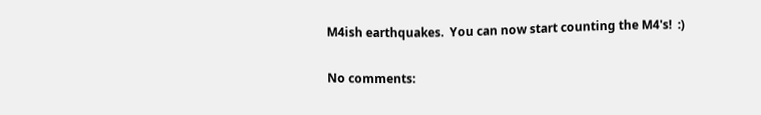M4ish earthquakes.  You can now start counting the M4's!  :)

No comments: